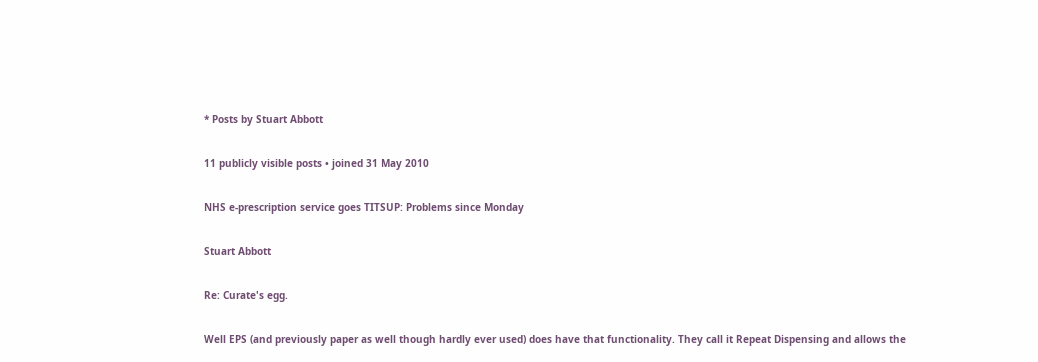* Posts by Stuart Abbott

11 publicly visible posts • joined 31 May 2010

NHS e-prescription service goes TITSUP: Problems since Monday

Stuart Abbott

Re: Curate's egg.

Well EPS (and previously paper as well though hardly ever used) does have that functionality. They call it Repeat Dispensing and allows the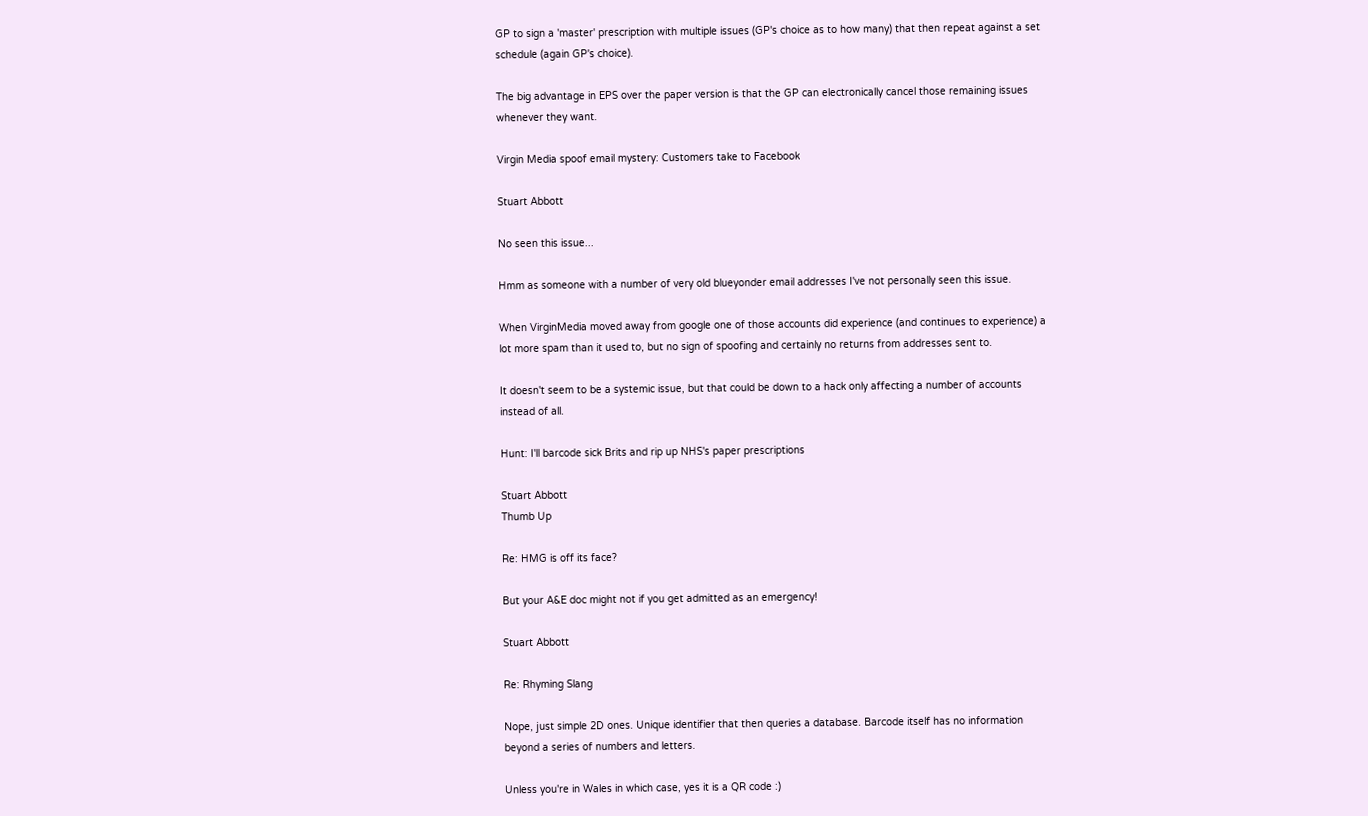GP to sign a 'master' prescription with multiple issues (GP's choice as to how many) that then repeat against a set schedule (again GP's choice).

The big advantage in EPS over the paper version is that the GP can electronically cancel those remaining issues whenever they want.

Virgin Media spoof email mystery: Customers take to Facebook

Stuart Abbott

No seen this issue...

Hmm as someone with a number of very old blueyonder email addresses I've not personally seen this issue.

When VirginMedia moved away from google one of those accounts did experience (and continues to experience) a lot more spam than it used to, but no sign of spoofing and certainly no returns from addresses sent to.

It doesn't seem to be a systemic issue, but that could be down to a hack only affecting a number of accounts instead of all.

Hunt: I'll barcode sick Brits and rip up NHS's paper prescriptions

Stuart Abbott
Thumb Up

Re: HMG is off its face?

But your A&E doc might not if you get admitted as an emergency!

Stuart Abbott

Re: Rhyming Slang

Nope, just simple 2D ones. Unique identifier that then queries a database. Barcode itself has no information beyond a series of numbers and letters.

Unless you're in Wales in which case, yes it is a QR code :)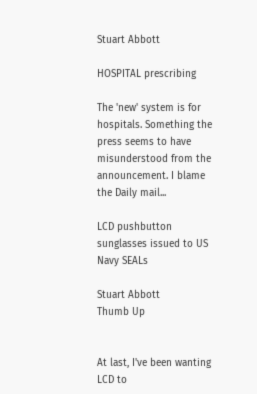Stuart Abbott

HOSPITAL prescribing

The 'new' system is for hospitals. Something the press seems to have misunderstood from the announcement. I blame the Daily mail...

LCD pushbutton sunglasses issued to US Navy SEALs

Stuart Abbott
Thumb Up


At last, I've been wanting LCD to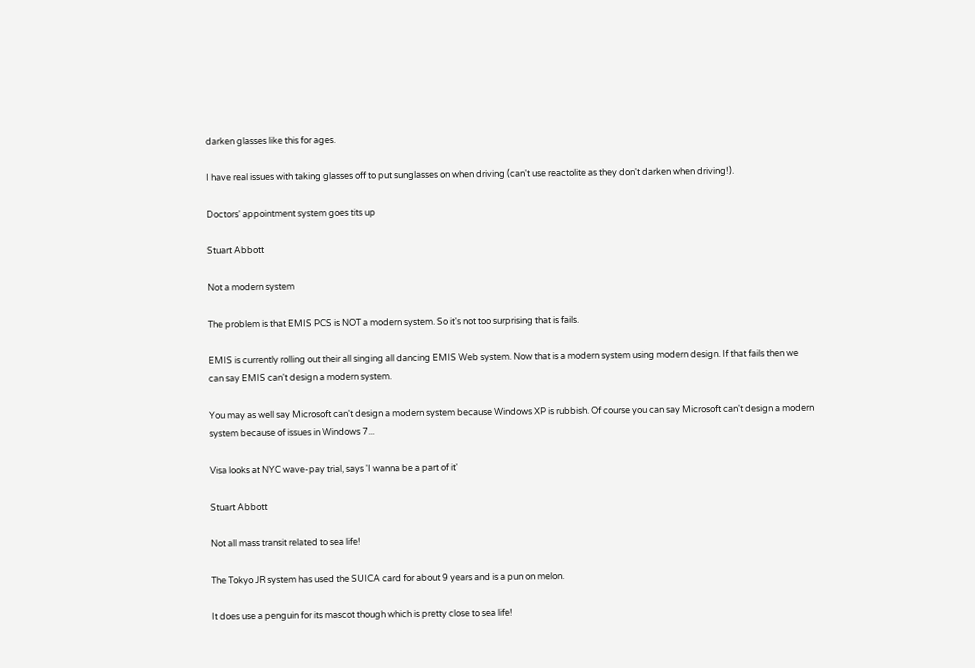darken glasses like this for ages.

I have real issues with taking glasses off to put sunglasses on when driving (can't use reactolite as they don't darken when driving!).

Doctors' appointment system goes tits up

Stuart Abbott

Not a modern system

The problem is that EMIS PCS is NOT a modern system. So it's not too surprising that is fails.

EMIS is currently rolling out their all singing all dancing EMIS Web system. Now that is a modern system using modern design. If that fails then we can say EMIS can't design a modern system.

You may as well say Microsoft can't design a modern system because Windows XP is rubbish. Of course you can say Microsoft can't design a modern system because of issues in Windows 7...

Visa looks at NYC wave-pay trial, says 'I wanna be a part of it'

Stuart Abbott

Not all mass transit related to sea life!

The Tokyo JR system has used the SUICA card for about 9 years and is a pun on melon.

It does use a penguin for its mascot though which is pretty close to sea life!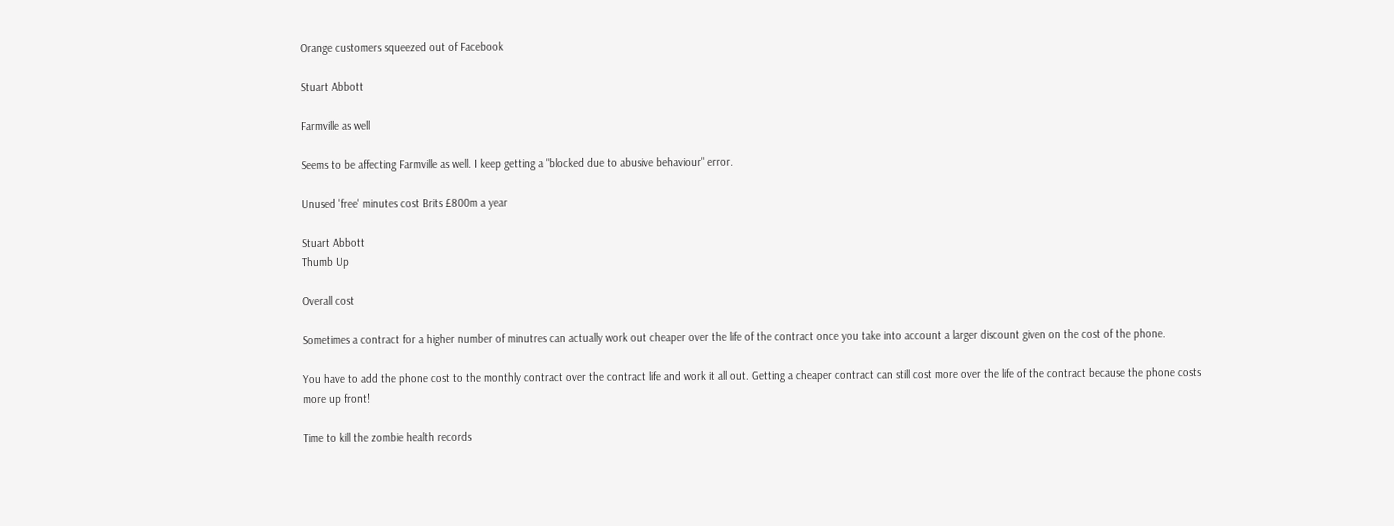Orange customers squeezed out of Facebook

Stuart Abbott

Farmville as well

Seems to be affecting Farmville as well. I keep getting a "blocked due to abusive behaviour" error.

Unused 'free' minutes cost Brits £800m a year

Stuart Abbott
Thumb Up

Overall cost

Sometimes a contract for a higher number of minutres can actually work out cheaper over the life of the contract once you take into account a larger discount given on the cost of the phone.

You have to add the phone cost to the monthly contract over the contract life and work it all out. Getting a cheaper contract can still cost more over the life of the contract because the phone costs more up front!

Time to kill the zombie health records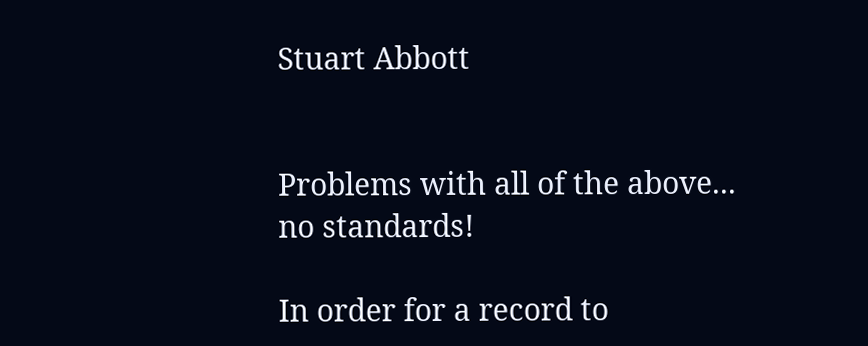Stuart Abbott


Problems with all of the above... no standards!

In order for a record to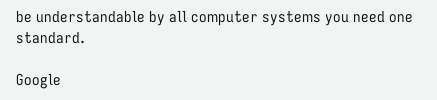be understandable by all computer systems you need one standard.

Google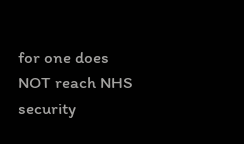for one does NOT reach NHS security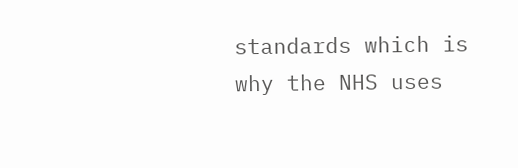standards which is why the NHS uses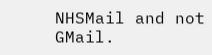NHSMail and not GMail.